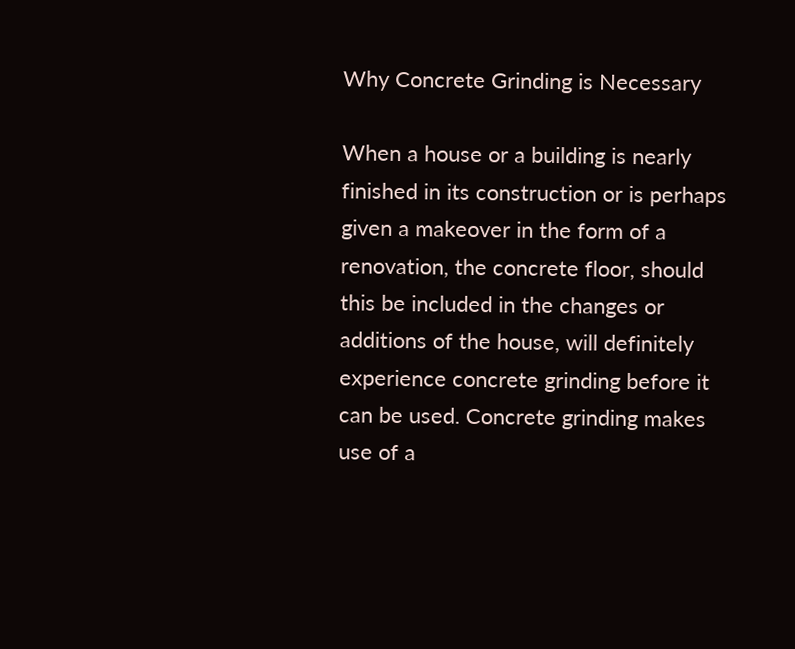Why Concrete Grinding is Necessary

When a house or a building is nearly finished in its construction or is perhaps given a makeover in the form of a renovation, the concrete floor, should this be included in the changes or additions of the house, will definitely experience concrete grinding before it can be used. Concrete grinding makes use of a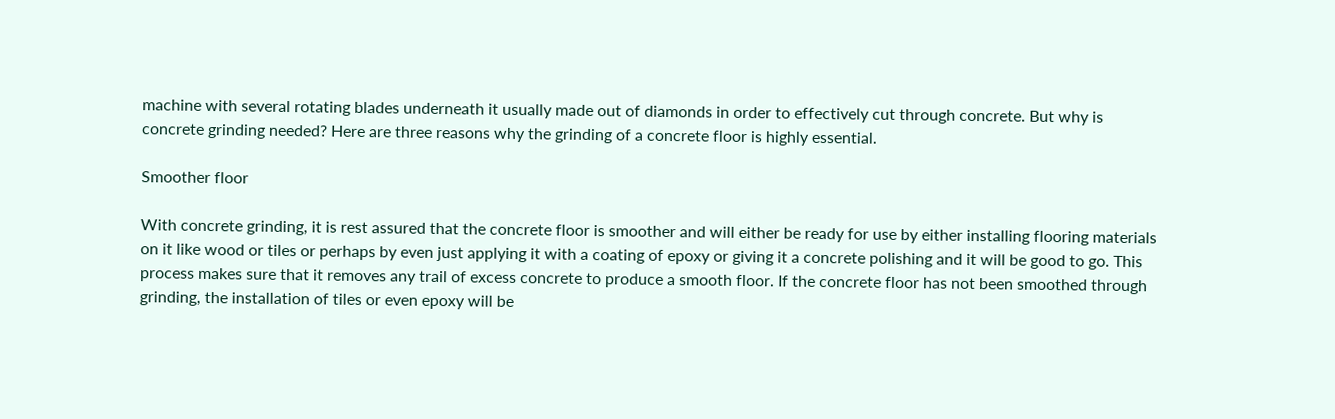machine with several rotating blades underneath it usually made out of diamonds in order to effectively cut through concrete. But why is concrete grinding needed? Here are three reasons why the grinding of a concrete floor is highly essential.

Smoother floor

With concrete grinding, it is rest assured that the concrete floor is smoother and will either be ready for use by either installing flooring materials on it like wood or tiles or perhaps by even just applying it with a coating of epoxy or giving it a concrete polishing and it will be good to go. This process makes sure that it removes any trail of excess concrete to produce a smooth floor. If the concrete floor has not been smoothed through grinding, the installation of tiles or even epoxy will be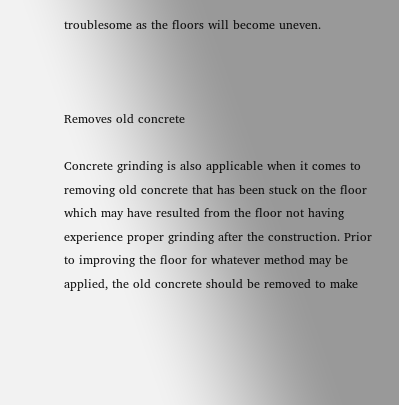troublesome as the floors will become uneven.



Removes old concrete

Concrete grinding is also applicable when it comes to removing old concrete that has been stuck on the floor which may have resulted from the floor not having experience proper grinding after the construction. Prior to improving the floor for whatever method may be applied, the old concrete should be removed to make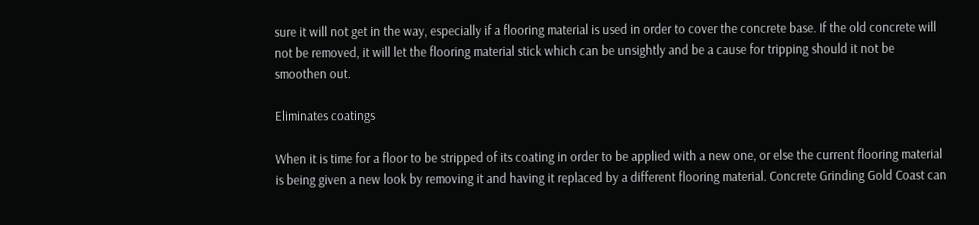sure it will not get in the way, especially if a flooring material is used in order to cover the concrete base. If the old concrete will not be removed, it will let the flooring material stick which can be unsightly and be a cause for tripping should it not be smoothen out.

Eliminates coatings

When it is time for a floor to be stripped of its coating in order to be applied with a new one, or else the current flooring material is being given a new look by removing it and having it replaced by a different flooring material. Concrete Grinding Gold Coast can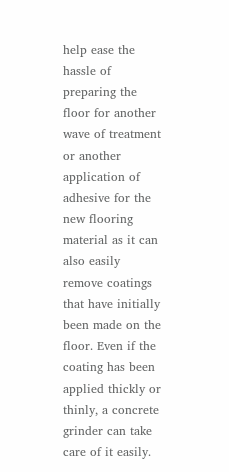help ease the hassle of preparing the floor for another wave of treatment or another application of adhesive for the new flooring material as it can also easily remove coatings that have initially been made on the floor. Even if the coating has been applied thickly or thinly, a concrete grinder can take care of it easily.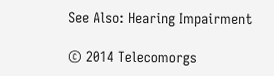See Also: Hearing Impairment

© 2014 Telecomorgs